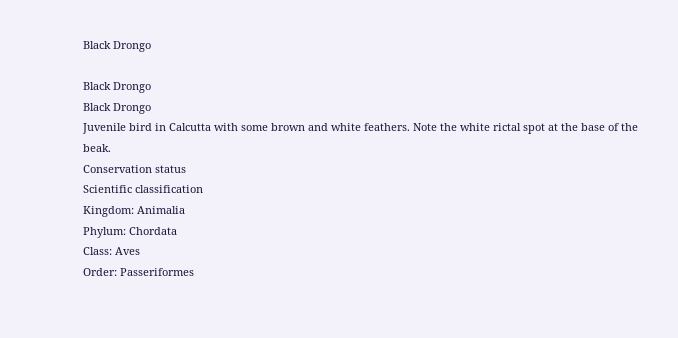Black Drongo

Black Drongo
Black Drongo
Juvenile bird in Calcutta with some brown and white feathers. Note the white rictal spot at the base of the beak.
Conservation status
Scientific classification
Kingdom: Animalia
Phylum: Chordata
Class: Aves
Order: Passeriformes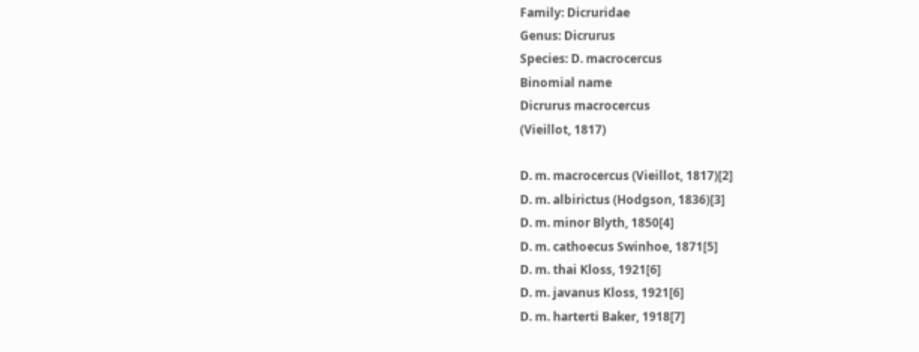Family: Dicruridae
Genus: Dicrurus
Species: D. macrocercus
Binomial name
Dicrurus macrocercus
(Vieillot, 1817)

D. m. macrocercus (Vieillot, 1817)[2]
D. m. albirictus (Hodgson, 1836)[3]
D. m. minor Blyth, 1850[4]
D. m. cathoecus Swinhoe, 1871[5]
D. m. thai Kloss, 1921[6]
D. m. javanus Kloss, 1921[6]
D. m. harterti Baker, 1918[7]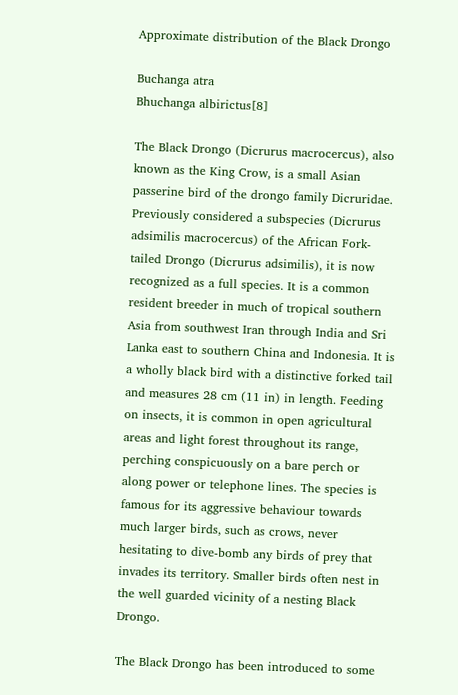Approximate distribution of the Black Drongo

Buchanga atra
Bhuchanga albirictus[8]

The Black Drongo (Dicrurus macrocercus), also known as the King Crow, is a small Asian passerine bird of the drongo family Dicruridae. Previously considered a subspecies (Dicrurus adsimilis macrocercus) of the African Fork-tailed Drongo (Dicrurus adsimilis), it is now recognized as a full species. It is a common resident breeder in much of tropical southern Asia from southwest Iran through India and Sri Lanka east to southern China and Indonesia. It is a wholly black bird with a distinctive forked tail and measures 28 cm (11 in) in length. Feeding on insects, it is common in open agricultural areas and light forest throughout its range, perching conspicuously on a bare perch or along power or telephone lines. The species is famous for its aggressive behaviour towards much larger birds, such as crows, never hesitating to dive-bomb any birds of prey that invades its territory. Smaller birds often nest in the well guarded vicinity of a nesting Black Drongo.

The Black Drongo has been introduced to some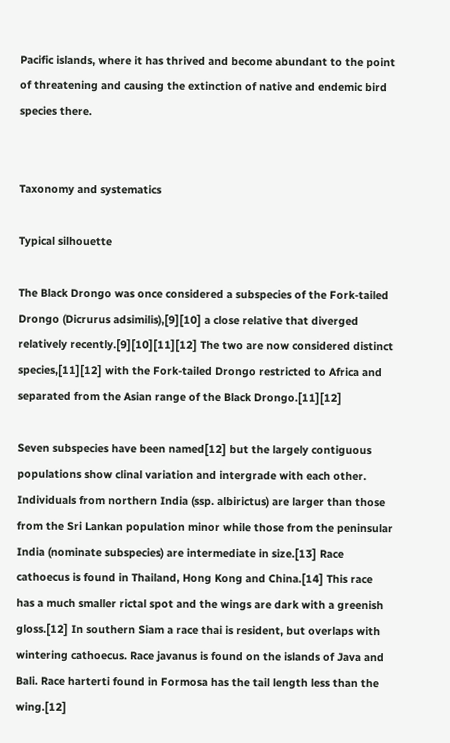Pacific islands, where it has thrived and become abundant to the point of threatening and causing the extinction of native and endemic bird species there.


Taxonomy and systematics

Typical silhouette

The Black Drongo was once considered a subspecies of the Fork-tailed Drongo (Dicrurus adsimilis),[9][10] a close relative that diverged relatively recently.[9][10][11][12] The two are now considered distinct species,[11][12] with the Fork-tailed Drongo restricted to Africa and separated from the Asian range of the Black Drongo.[11][12]

Seven subspecies have been named[12] but the largely contiguous populations show clinal variation and intergrade with each other. Individuals from northern India (ssp. albirictus) are larger than those from the Sri Lankan population minor while those from the peninsular India (nominate subspecies) are intermediate in size.[13] Race cathoecus is found in Thailand, Hong Kong and China.[14] This race has a much smaller rictal spot and the wings are dark with a greenish gloss.[12] In southern Siam a race thai is resident, but overlaps with wintering cathoecus. Race javanus is found on the islands of Java and Bali. Race harterti found in Formosa has the tail length less than the wing.[12]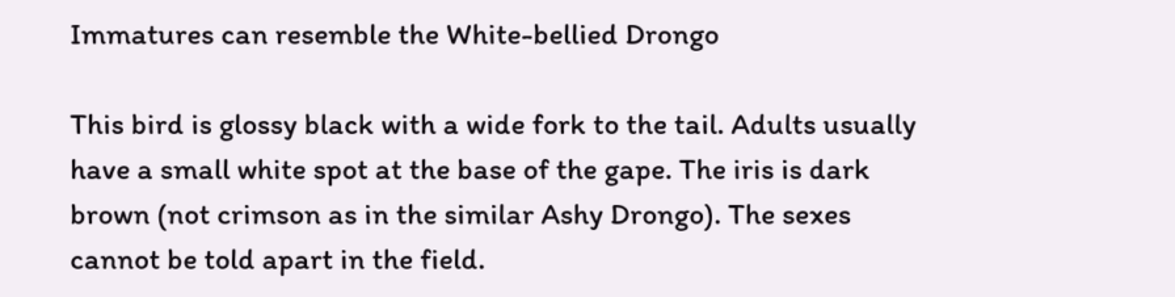Immatures can resemble the White-bellied Drongo

This bird is glossy black with a wide fork to the tail. Adults usually have a small white spot at the base of the gape. The iris is dark brown (not crimson as in the similar Ashy Drongo). The sexes cannot be told apart in the field.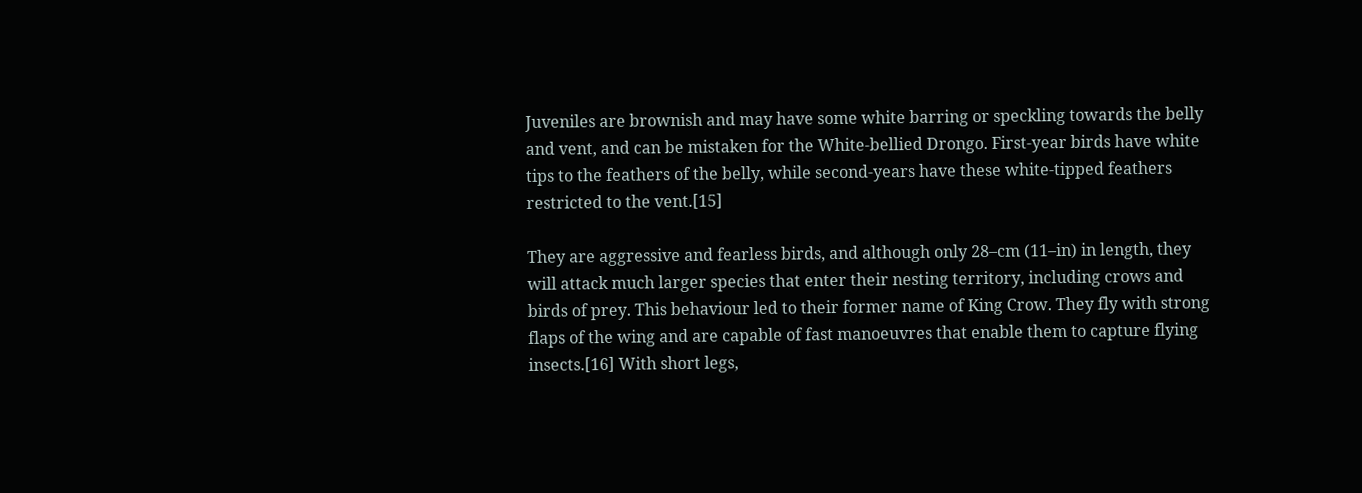Juveniles are brownish and may have some white barring or speckling towards the belly and vent, and can be mistaken for the White-bellied Drongo. First-year birds have white tips to the feathers of the belly, while second-years have these white-tipped feathers restricted to the vent.[15]

They are aggressive and fearless birds, and although only 28–cm (11–in) in length, they will attack much larger species that enter their nesting territory, including crows and birds of prey. This behaviour led to their former name of King Crow. They fly with strong flaps of the wing and are capable of fast manoeuvres that enable them to capture flying insects.[16] With short legs,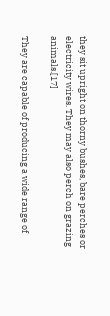they sit upright on thorny bushes, bare perches or electricity wires. They may also perch on grazing animals.[17]

They are capable of producing a wide range of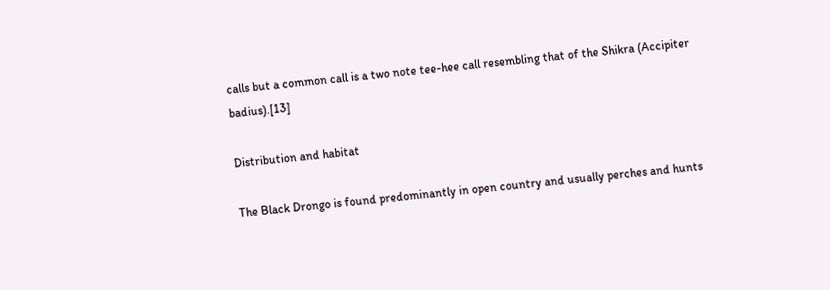calls but a common call is a two note tee-hee call resembling that of the Shikra (Accipiter badius).[13]

Distribution and habitat

The Black Drongo is found predominantly in open country and usually perches and hunts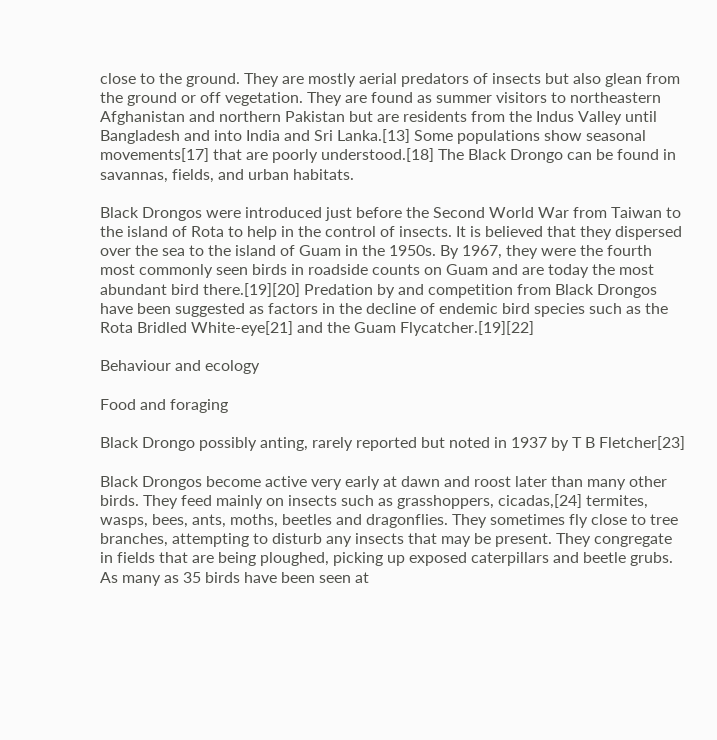close to the ground. They are mostly aerial predators of insects but also glean from the ground or off vegetation. They are found as summer visitors to northeastern Afghanistan and northern Pakistan but are residents from the Indus Valley until Bangladesh and into India and Sri Lanka.[13] Some populations show seasonal movements[17] that are poorly understood.[18] The Black Drongo can be found in savannas, fields, and urban habitats.

Black Drongos were introduced just before the Second World War from Taiwan to the island of Rota to help in the control of insects. It is believed that they dispersed over the sea to the island of Guam in the 1950s. By 1967, they were the fourth most commonly seen birds in roadside counts on Guam and are today the most abundant bird there.[19][20] Predation by and competition from Black Drongos have been suggested as factors in the decline of endemic bird species such as the Rota Bridled White-eye[21] and the Guam Flycatcher.[19][22]

Behaviour and ecology

Food and foraging

Black Drongo possibly anting, rarely reported but noted in 1937 by T B Fletcher[23]

Black Drongos become active very early at dawn and roost later than many other birds. They feed mainly on insects such as grasshoppers, cicadas,[24] termites, wasps, bees, ants, moths, beetles and dragonflies. They sometimes fly close to tree branches, attempting to disturb any insects that may be present. They congregate in fields that are being ploughed, picking up exposed caterpillars and beetle grubs. As many as 35 birds have been seen at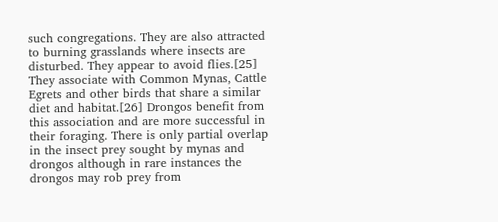such congregations. They are also attracted to burning grasslands where insects are disturbed. They appear to avoid flies.[25] They associate with Common Mynas, Cattle Egrets and other birds that share a similar diet and habitat.[26] Drongos benefit from this association and are more successful in their foraging. There is only partial overlap in the insect prey sought by mynas and drongos although in rare instances the drongos may rob prey from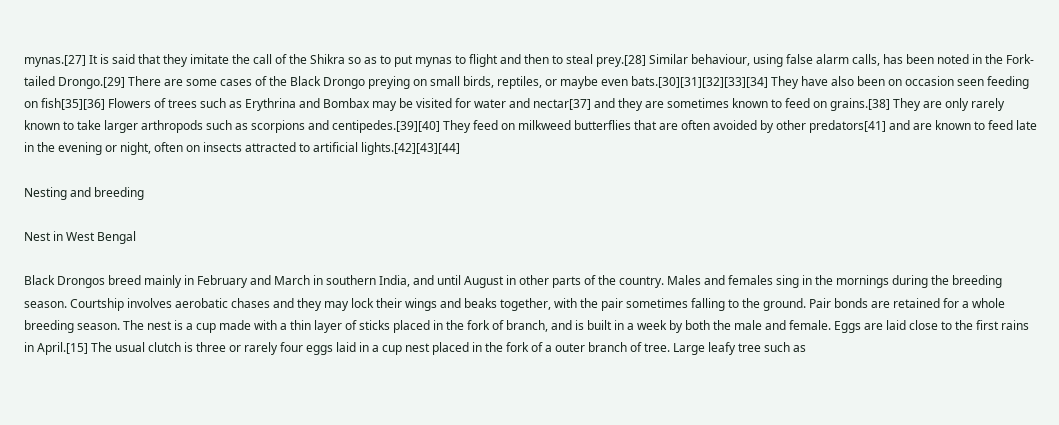mynas.[27] It is said that they imitate the call of the Shikra so as to put mynas to flight and then to steal prey.[28] Similar behaviour, using false alarm calls, has been noted in the Fork-tailed Drongo.[29] There are some cases of the Black Drongo preying on small birds, reptiles, or maybe even bats.[30][31][32][33][34] They have also been on occasion seen feeding on fish[35][36] Flowers of trees such as Erythrina and Bombax may be visited for water and nectar[37] and they are sometimes known to feed on grains.[38] They are only rarely known to take larger arthropods such as scorpions and centipedes.[39][40] They feed on milkweed butterflies that are often avoided by other predators[41] and are known to feed late in the evening or night, often on insects attracted to artificial lights.[42][43][44]

Nesting and breeding

Nest in West Bengal

Black Drongos breed mainly in February and March in southern India, and until August in other parts of the country. Males and females sing in the mornings during the breeding season. Courtship involves aerobatic chases and they may lock their wings and beaks together, with the pair sometimes falling to the ground. Pair bonds are retained for a whole breeding season. The nest is a cup made with a thin layer of sticks placed in the fork of branch, and is built in a week by both the male and female. Eggs are laid close to the first rains in April.[15] The usual clutch is three or rarely four eggs laid in a cup nest placed in the fork of a outer branch of tree. Large leafy tree such as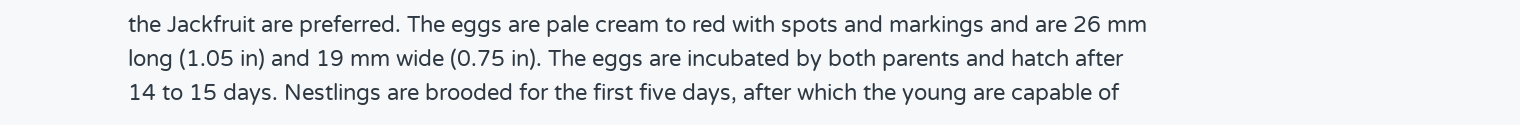the Jackfruit are preferred. The eggs are pale cream to red with spots and markings and are 26 mm long (1.05 in) and 19 mm wide (0.75 in). The eggs are incubated by both parents and hatch after 14 to 15 days. Nestlings are brooded for the first five days, after which the young are capable of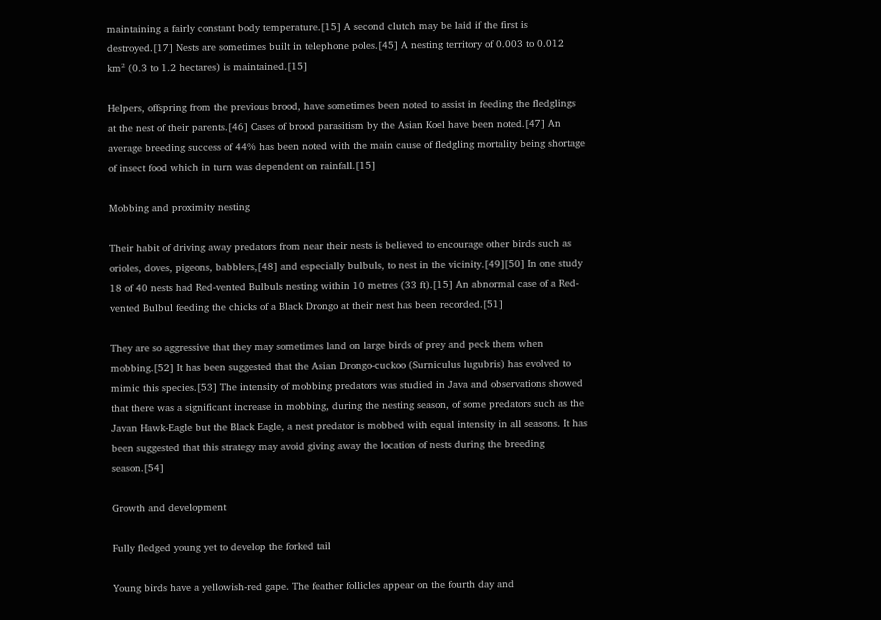maintaining a fairly constant body temperature.[15] A second clutch may be laid if the first is destroyed.[17] Nests are sometimes built in telephone poles.[45] A nesting territory of 0.003 to 0.012 km² (0.3 to 1.2 hectares) is maintained.[15]

Helpers, offspring from the previous brood, have sometimes been noted to assist in feeding the fledglings at the nest of their parents.[46] Cases of brood parasitism by the Asian Koel have been noted.[47] An average breeding success of 44% has been noted with the main cause of fledgling mortality being shortage of insect food which in turn was dependent on rainfall.[15]

Mobbing and proximity nesting

Their habit of driving away predators from near their nests is believed to encourage other birds such as orioles, doves, pigeons, babblers,[48] and especially bulbuls, to nest in the vicinity.[49][50] In one study 18 of 40 nests had Red-vented Bulbuls nesting within 10 metres (33 ft).[15] An abnormal case of a Red-vented Bulbul feeding the chicks of a Black Drongo at their nest has been recorded.[51]

They are so aggressive that they may sometimes land on large birds of prey and peck them when mobbing.[52] It has been suggested that the Asian Drongo-cuckoo (Surniculus lugubris) has evolved to mimic this species.[53] The intensity of mobbing predators was studied in Java and observations showed that there was a significant increase in mobbing, during the nesting season, of some predators such as the Javan Hawk-Eagle but the Black Eagle, a nest predator is mobbed with equal intensity in all seasons. It has been suggested that this strategy may avoid giving away the location of nests during the breeding season.[54]

Growth and development

Fully fledged young yet to develop the forked tail

Young birds have a yellowish-red gape. The feather follicles appear on the fourth day and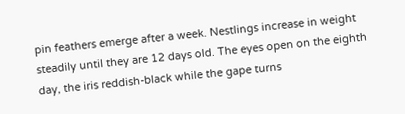pin feathers emerge after a week. Nestlings increase in weight steadily until they are 12 days old. The eyes open on the eighth day, the iris reddish-black while the gape turns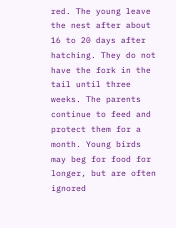red. The young leave the nest after about 16 to 20 days after hatching. They do not have the fork in the tail until three weeks. The parents continue to feed and protect them for a month. Young birds may beg for food for longer, but are often ignored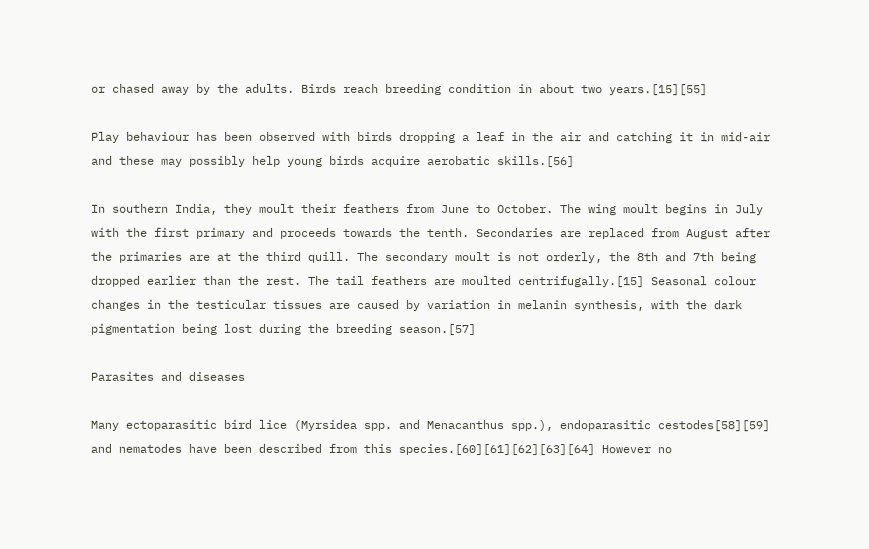or chased away by the adults. Birds reach breeding condition in about two years.[15][55]

Play behaviour has been observed with birds dropping a leaf in the air and catching it in mid-air and these may possibly help young birds acquire aerobatic skills.[56]

In southern India, they moult their feathers from June to October. The wing moult begins in July with the first primary and proceeds towards the tenth. Secondaries are replaced from August after the primaries are at the third quill. The secondary moult is not orderly, the 8th and 7th being dropped earlier than the rest. The tail feathers are moulted centrifugally.[15] Seasonal colour changes in the testicular tissues are caused by variation in melanin synthesis, with the dark pigmentation being lost during the breeding season.[57]

Parasites and diseases

Many ectoparasitic bird lice (Myrsidea spp. and Menacanthus spp.), endoparasitic cestodes[58][59] and nematodes have been described from this species.[60][61][62][63][64] However no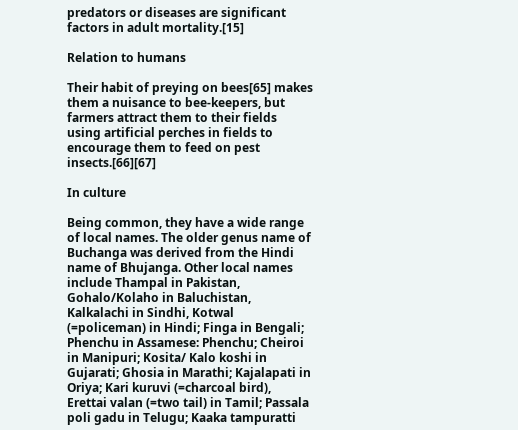predators or diseases are significant factors in adult mortality.[15]

Relation to humans

Their habit of preying on bees[65] makes them a nuisance to bee-keepers, but farmers attract them to their fields using artificial perches in fields to encourage them to feed on pest insects.[66][67]

In culture

Being common, they have a wide range of local names. The older genus name of Buchanga was derived from the Hindi name of Bhujanga. Other local names include Thampal in Pakistan, Gohalo/Kolaho in Baluchistan, Kalkalachi in Sindhi, Kotwal (=policeman) in Hindi; Finga in Bengali; Phenchu in Assamese: Phenchu; Cheiroi in Manipuri; Kosita/ Kalo koshi in Gujarati; Ghosia in Marathi; Kajalapati in Oriya; Kari kuruvi (=charcoal bird), Erettai valan (=two tail) in Tamil; Passala poli gadu in Telugu; Kaaka tampuratti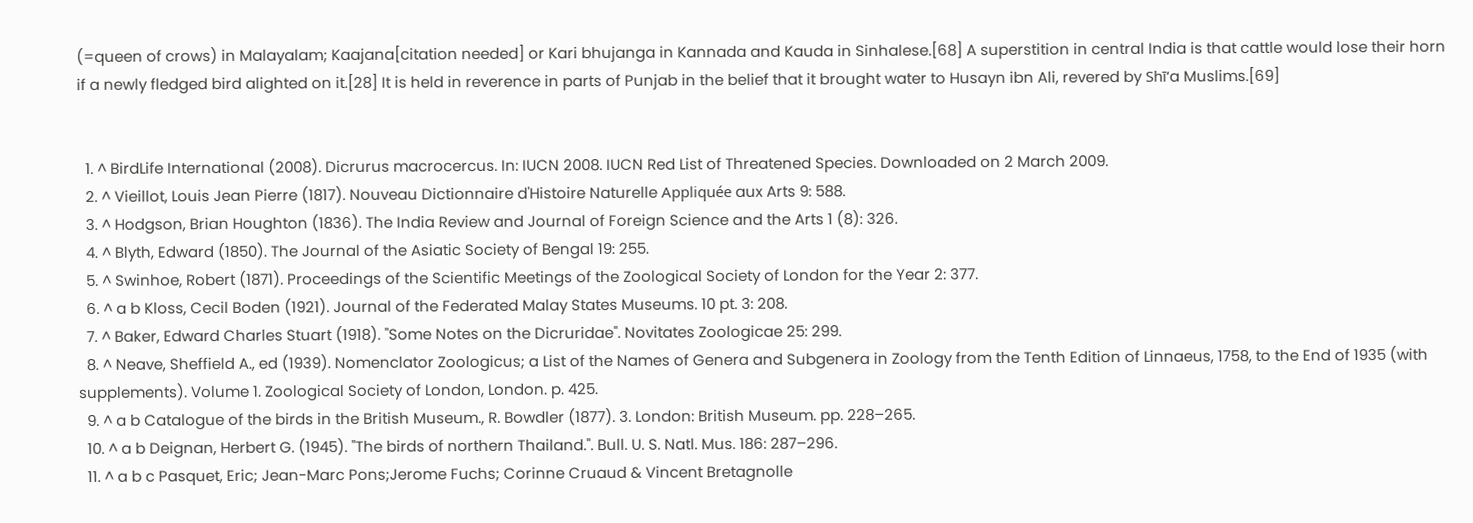(=queen of crows) in Malayalam; Kaajana[citation needed] or Kari bhujanga in Kannada and Kauda in Sinhalese.[68] A superstition in central India is that cattle would lose their horn if a newly fledged bird alighted on it.[28] It is held in reverence in parts of Punjab in the belief that it brought water to Husayn ibn Ali, revered by Shī‘a Muslims.[69]


  1. ^ BirdLife International (2008). Dicrurus macrocercus. In: IUCN 2008. IUCN Red List of Threatened Species. Downloaded on 2 March 2009.
  2. ^ Vieillot, Louis Jean Pierre (1817). Nouveau Dictionnaire d'Histoire Naturelle Appliquée aux Arts 9: 588.
  3. ^ Hodgson, Brian Houghton (1836). The India Review and Journal of Foreign Science and the Arts 1 (8): 326.
  4. ^ Blyth, Edward (1850). The Journal of the Asiatic Society of Bengal 19: 255.
  5. ^ Swinhoe, Robert (1871). Proceedings of the Scientific Meetings of the Zoological Society of London for the Year 2: 377.
  6. ^ a b Kloss, Cecil Boden (1921). Journal of the Federated Malay States Museums. 10 pt. 3: 208.
  7. ^ Baker, Edward Charles Stuart (1918). "Some Notes on the Dicruridae". Novitates Zoologicae 25: 299.
  8. ^ Neave, Sheffield A., ed (1939). Nomenclator Zoologicus; a List of the Names of Genera and Subgenera in Zoology from the Tenth Edition of Linnaeus, 1758, to the End of 1935 (with supplements). Volume 1. Zoological Society of London, London. p. 425.
  9. ^ a b Catalogue of the birds in the British Museum., R. Bowdler (1877). 3. London: British Museum. pp. 228–265.
  10. ^ a b Deignan, Herbert G. (1945). "The birds of northern Thailand.". Bull. U. S. Natl. Mus. 186: 287–296.
  11. ^ a b c Pasquet, Eric; Jean-Marc Pons;Jerome Fuchs; Corinne Cruaud & Vincent Bretagnolle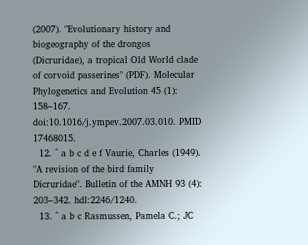(2007). "Evolutionary history and biogeography of the drongos (Dicruridae), a tropical Old World clade of corvoid passerines" (PDF). Molecular Phylogenetics and Evolution 45 (1): 158–167. doi:10.1016/j.ympev.2007.03.010. PMID 17468015.
  12. ^ a b c d e f Vaurie, Charles (1949). "A revision of the bird family Dicruridae". Bulletin of the AMNH 93 (4): 203–342. hdl:2246/1240.
  13. ^ a b c Rasmussen, Pamela C.; JC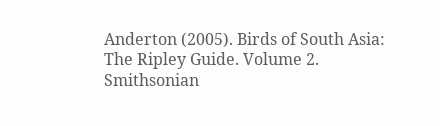Anderton (2005). Birds of South Asia: The Ripley Guide. Volume 2. Smithsonian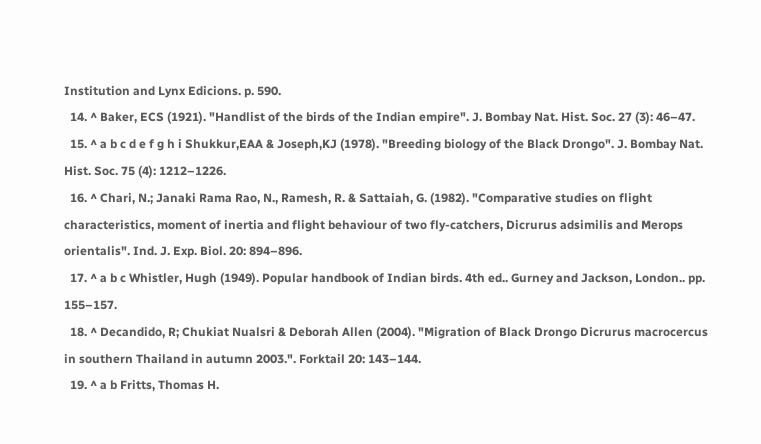Institution and Lynx Edicions. p. 590.
  14. ^ Baker, ECS (1921). "Handlist of the birds of the Indian empire". J. Bombay Nat. Hist. Soc. 27 (3): 46–47.
  15. ^ a b c d e f g h i Shukkur,EAA & Joseph,KJ (1978). "Breeding biology of the Black Drongo". J. Bombay Nat. Hist. Soc. 75 (4): 1212–1226.
  16. ^ Chari, N.; Janaki Rama Rao, N., Ramesh, R. & Sattaiah, G. (1982). "Comparative studies on flight characteristics, moment of inertia and flight behaviour of two fly-catchers, Dicrurus adsimilis and Merops orientalis". Ind. J. Exp. Biol. 20: 894–896.
  17. ^ a b c Whistler, Hugh (1949). Popular handbook of Indian birds. 4th ed.. Gurney and Jackson, London.. pp. 155–157.
  18. ^ Decandido, R; Chukiat Nualsri & Deborah Allen (2004). "Migration of Black Drongo Dicrurus macrocercus in southern Thailand in autumn 2003.". Forktail 20: 143–144.
  19. ^ a b Fritts, Thomas H.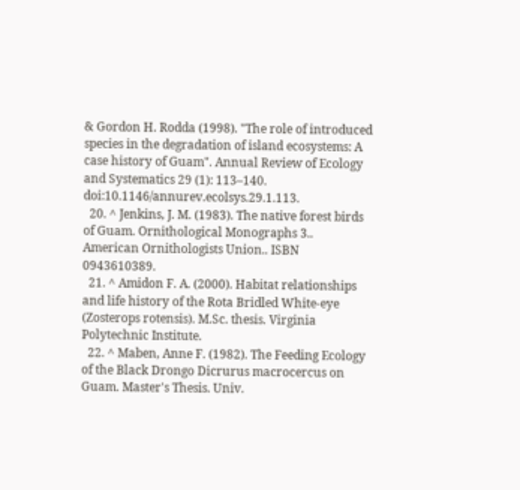& Gordon H. Rodda (1998). "The role of introduced species in the degradation of island ecosystems: A case history of Guam". Annual Review of Ecology and Systematics 29 (1): 113–140. doi:10.1146/annurev.ecolsys.29.1.113.
  20. ^ Jenkins, J. M. (1983). The native forest birds of Guam. Ornithological Monographs 3.. American Ornithologists Union.. ISBN 0943610389.
  21. ^ Amidon F. A. (2000). Habitat relationships and life history of the Rota Bridled White-eye (Zosterops rotensis). M.Sc. thesis. Virginia Polytechnic Institute.
  22. ^ Maben, Anne F. (1982). The Feeding Ecology of the Black Drongo Dicrurus macrocercus on Guam. Master's Thesis. Univ.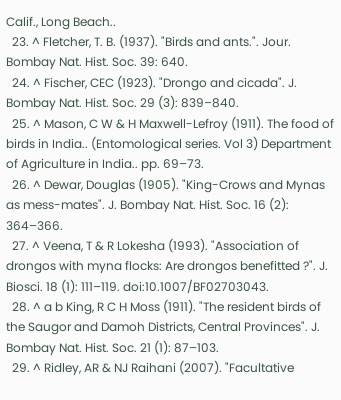Calif., Long Beach..
  23. ^ Fletcher, T. B. (1937). "Birds and ants.". Jour. Bombay Nat. Hist. Soc. 39: 640.
  24. ^ Fischer, CEC (1923). "Drongo and cicada". J. Bombay Nat. Hist. Soc. 29 (3): 839–840.
  25. ^ Mason, C W & H Maxwell-Lefroy (1911). The food of birds in India.. (Entomological series. Vol 3) Department of Agriculture in India.. pp. 69–73.
  26. ^ Dewar, Douglas (1905). "King-Crows and Mynas as mess-mates". J. Bombay Nat. Hist. Soc. 16 (2): 364–366.
  27. ^ Veena, T & R Lokesha (1993). "Association of drongos with myna flocks: Are drongos benefitted ?". J. Biosci. 18 (1): 111–119. doi:10.1007/BF02703043.
  28. ^ a b King, R C H Moss (1911). "The resident birds of the Saugor and Damoh Districts, Central Provinces". J. Bombay Nat. Hist. Soc. 21 (1): 87–103.
  29. ^ Ridley, AR & NJ Raihani (2007). "Facultative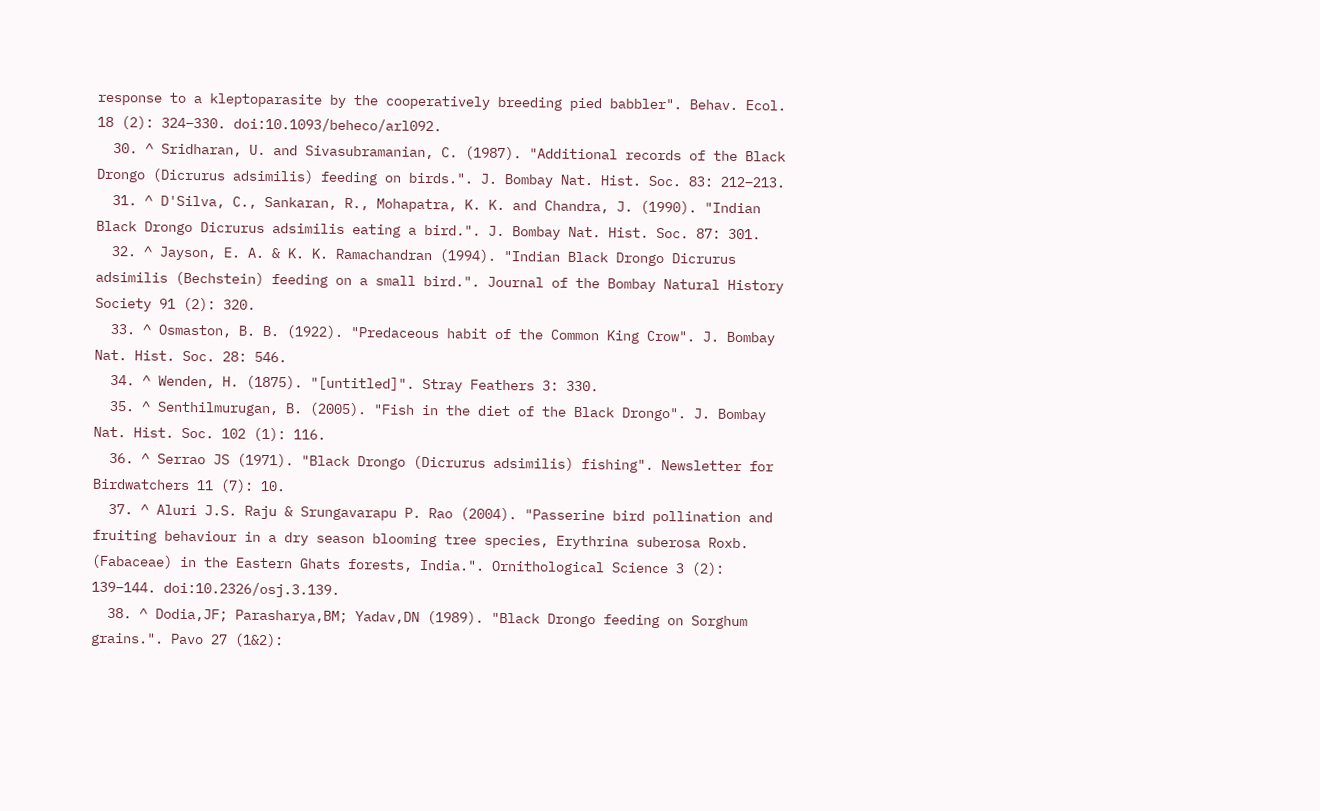response to a kleptoparasite by the cooperatively breeding pied babbler". Behav. Ecol. 18 (2): 324–330. doi:10.1093/beheco/arl092.
  30. ^ Sridharan, U. and Sivasubramanian, C. (1987). "Additional records of the Black Drongo (Dicrurus adsimilis) feeding on birds.". J. Bombay Nat. Hist. Soc. 83: 212–213.
  31. ^ D'Silva, C., Sankaran, R., Mohapatra, K. K. and Chandra, J. (1990). "Indian Black Drongo Dicrurus adsimilis eating a bird.". J. Bombay Nat. Hist. Soc. 87: 301.
  32. ^ Jayson, E. A. & K. K. Ramachandran (1994). "Indian Black Drongo Dicrurus adsimilis (Bechstein) feeding on a small bird.". Journal of the Bombay Natural History Society 91 (2): 320.
  33. ^ Osmaston, B. B. (1922). "Predaceous habit of the Common King Crow". J. Bombay Nat. Hist. Soc. 28: 546.
  34. ^ Wenden, H. (1875). "[untitled]". Stray Feathers 3: 330.
  35. ^ Senthilmurugan, B. (2005). "Fish in the diet of the Black Drongo". J. Bombay Nat. Hist. Soc. 102 (1): 116.
  36. ^ Serrao JS (1971). "Black Drongo (Dicrurus adsimilis) fishing". Newsletter for Birdwatchers 11 (7): 10.
  37. ^ Aluri J.S. Raju & Srungavarapu P. Rao (2004). "Passerine bird pollination and fruiting behaviour in a dry season blooming tree species, Erythrina suberosa Roxb. (Fabaceae) in the Eastern Ghats forests, India.". Ornithological Science 3 (2): 139–144. doi:10.2326/osj.3.139.
  38. ^ Dodia,JF; Parasharya,BM; Yadav,DN (1989). "Black Drongo feeding on Sorghum grains.". Pavo 27 (1&2):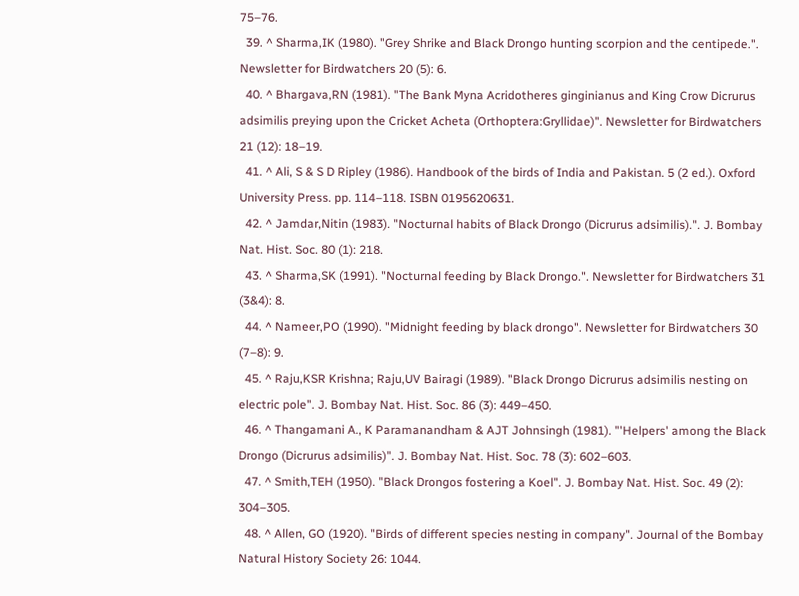75–76.
  39. ^ Sharma,IK (1980). "Grey Shrike and Black Drongo hunting scorpion and the centipede.". Newsletter for Birdwatchers 20 (5): 6.
  40. ^ Bhargava,RN (1981). "The Bank Myna Acridotheres ginginianus and King Crow Dicrurus adsimilis preying upon the Cricket Acheta (Orthoptera:Gryllidae)". Newsletter for Birdwatchers 21 (12): 18–19.
  41. ^ Ali, S & S D Ripley (1986). Handbook of the birds of India and Pakistan. 5 (2 ed.). Oxford University Press. pp. 114–118. ISBN 0195620631.
  42. ^ Jamdar,Nitin (1983). "Nocturnal habits of Black Drongo (Dicrurus adsimilis).". J. Bombay Nat. Hist. Soc. 80 (1): 218.
  43. ^ Sharma,SK (1991). "Nocturnal feeding by Black Drongo.". Newsletter for Birdwatchers 31 (3&4): 8.
  44. ^ Nameer,PO (1990). "Midnight feeding by black drongo". Newsletter for Birdwatchers 30 (7–8): 9.
  45. ^ Raju,KSR Krishna; Raju,UV Bairagi (1989). "Black Drongo Dicrurus adsimilis nesting on electric pole". J. Bombay Nat. Hist. Soc. 86 (3): 449–450.
  46. ^ Thangamani A., K Paramanandham & AJT Johnsingh (1981). "'Helpers' among the Black Drongo (Dicrurus adsimilis)". J. Bombay Nat. Hist. Soc. 78 (3): 602–603.
  47. ^ Smith,TEH (1950). "Black Drongos fostering a Koel". J. Bombay Nat. Hist. Soc. 49 (2): 304–305.
  48. ^ Allen, GO (1920). "Birds of different species nesting in company". Journal of the Bombay Natural History Society 26: 1044.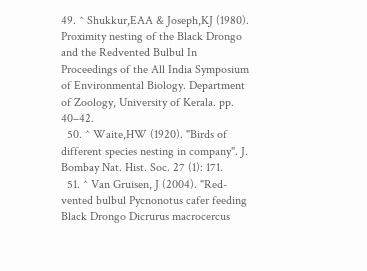49. ^ Shukkur,EAA & Joseph,KJ (1980). Proximity nesting of the Black Drongo and the Redvented Bulbul In Proceedings of the All India Symposium of Environmental Biology. Department of Zoology, University of Kerala. pp. 40–42.
  50. ^ Waite,HW (1920). "Birds of different species nesting in company". J. Bombay Nat. Hist. Soc. 27 (1): 171.
  51. ^ Van Gruisen, J (2004). "Red-vented bulbul Pycnonotus cafer feeding Black Drongo Dicrurus macrocercus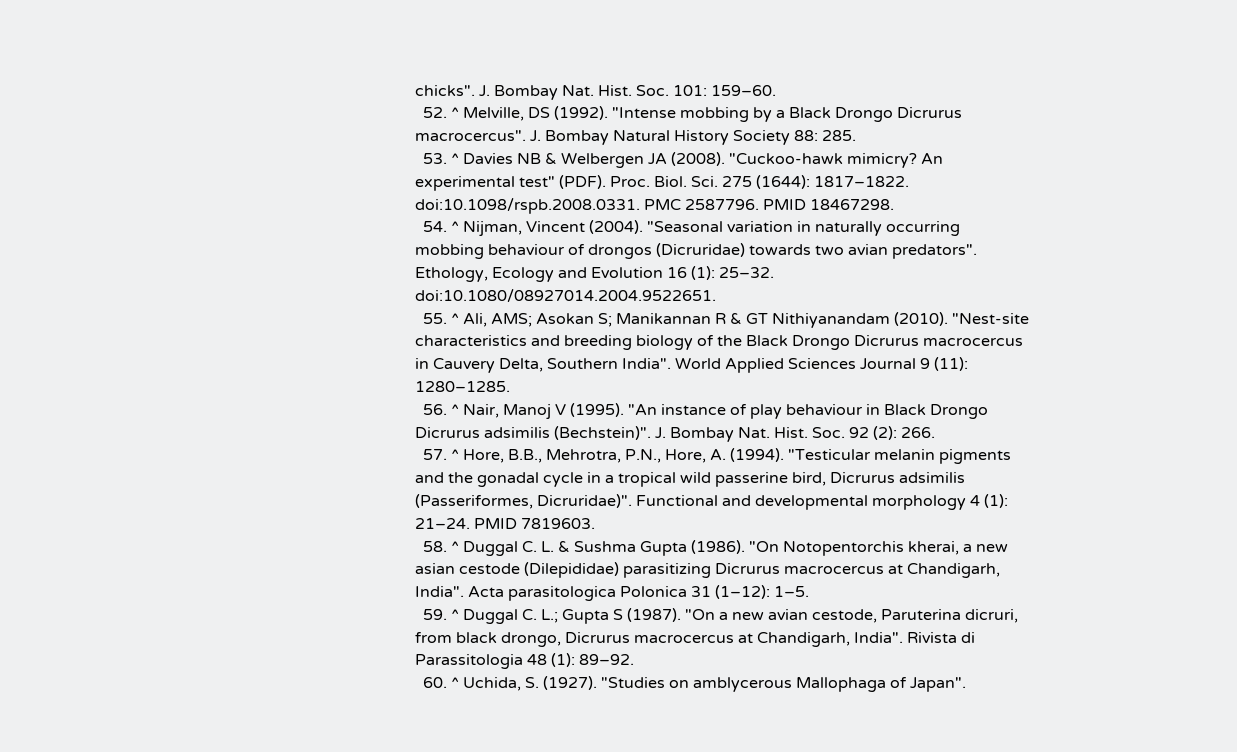chicks". J. Bombay Nat. Hist. Soc. 101: 159–60.
  52. ^ Melville, DS (1992). "Intense mobbing by a Black Drongo Dicrurus macrocercus". J. Bombay Natural History Society 88: 285.
  53. ^ Davies NB & Welbergen JA (2008). "Cuckoo-hawk mimicry? An experimental test" (PDF). Proc. Biol. Sci. 275 (1644): 1817–1822. doi:10.1098/rspb.2008.0331. PMC 2587796. PMID 18467298.
  54. ^ Nijman, Vincent (2004). "Seasonal variation in naturally occurring mobbing behaviour of drongos (Dicruridae) towards two avian predators". Ethology, Ecology and Evolution 16 (1): 25–32. doi:10.1080/08927014.2004.9522651.
  55. ^ Ali, AMS; Asokan S; Manikannan R & GT Nithiyanandam (2010). "Nest-site characteristics and breeding biology of the Black Drongo Dicrurus macrocercus in Cauvery Delta, Southern India". World Applied Sciences Journal 9 (11): 1280–1285.
  56. ^ Nair, Manoj V (1995). "An instance of play behaviour in Black Drongo Dicrurus adsimilis (Bechstein)". J. Bombay Nat. Hist. Soc. 92 (2): 266.
  57. ^ Hore, B.B., Mehrotra, P.N., Hore, A. (1994). "Testicular melanin pigments and the gonadal cycle in a tropical wild passerine bird, Dicrurus adsimilis (Passeriformes, Dicruridae)". Functional and developmental morphology 4 (1): 21–24. PMID 7819603.
  58. ^ Duggal C. L. & Sushma Gupta (1986). "On Notopentorchis kherai, a new asian cestode (Dilepididae) parasitizing Dicrurus macrocercus at Chandigarh, India". Acta parasitologica Polonica 31 (1–12): 1–5.
  59. ^ Duggal C. L.; Gupta S (1987). "On a new avian cestode, Paruterina dicruri, from black drongo, Dicrurus macrocercus at Chandigarh, India". Rivista di Parassitologia 48 (1): 89–92.
  60. ^ Uchida, S. (1927). "Studies on amblycerous Mallophaga of Japan".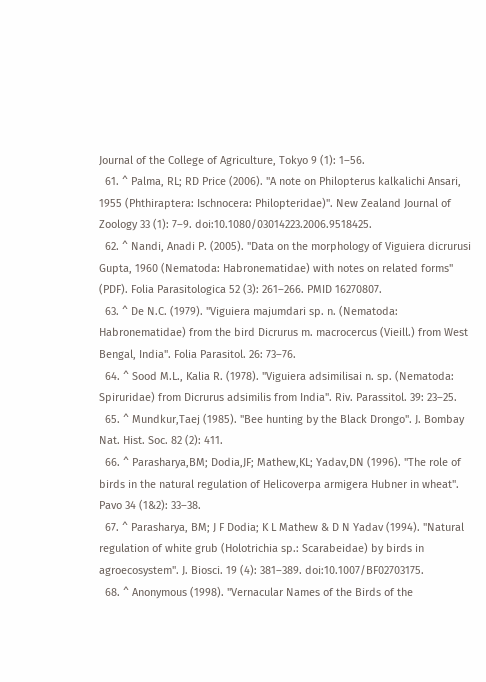Journal of the College of Agriculture, Tokyo 9 (1): 1–56.
  61. ^ Palma, RL; RD Price (2006). "A note on Philopterus kalkalichi Ansari, 1955 (Phthiraptera: Ischnocera: Philopteridae)". New Zealand Journal of Zoology 33 (1): 7–9. doi:10.1080/03014223.2006.9518425.
  62. ^ Nandi, Anadi P. (2005). "Data on the morphology of Viguiera dicrurusi Gupta, 1960 (Nematoda: Habronematidae) with notes on related forms" (PDF). Folia Parasitologica 52 (3): 261–266. PMID 16270807.
  63. ^ De N.C. (1979). "Viguiera majumdari sp. n. (Nematoda: Habronematidae) from the bird Dicrurus m. macrocercus (Vieill.) from West Bengal, India". Folia Parasitol. 26: 73–76.
  64. ^ Sood M.L., Kalia R. (1978). "Viguiera adsimilisai n. sp. (Nematoda: Spiruridae) from Dicrurus adsimilis from India". Riv. Parassitol. 39: 23–25.
  65. ^ Mundkur,Taej (1985). "Bee hunting by the Black Drongo". J. Bombay Nat. Hist. Soc. 82 (2): 411.
  66. ^ Parasharya,BM; Dodia,JF; Mathew,KL; Yadav,DN (1996). "The role of birds in the natural regulation of Helicoverpa armigera Hubner in wheat". Pavo 34 (1&2): 33–38.
  67. ^ Parasharya, BM; J F Dodia; K L Mathew & D N Yadav (1994). "Natural regulation of white grub (Holotrichia sp.: Scarabeidae) by birds in agroecosystem". J. Biosci. 19 (4): 381–389. doi:10.1007/BF02703175.
  68. ^ Anonymous (1998). "Vernacular Names of the Birds of the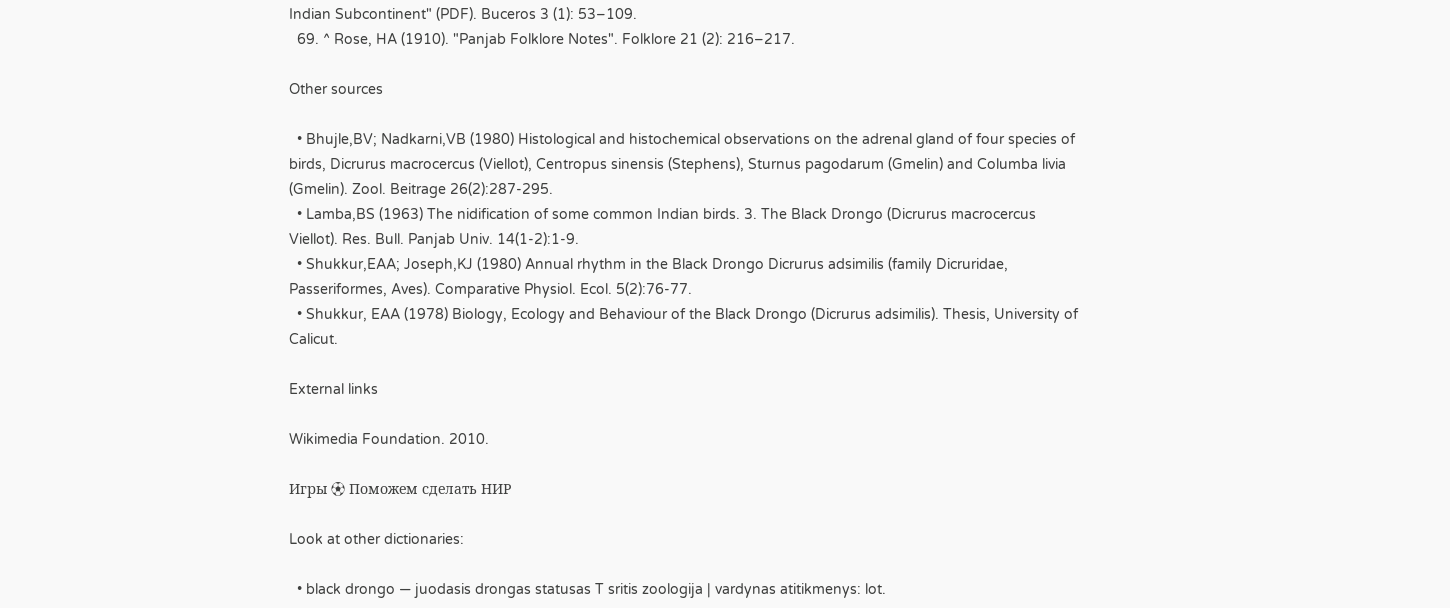Indian Subcontinent" (PDF). Buceros 3 (1): 53–109.
  69. ^ Rose, HA (1910). "Panjab Folklore Notes". Folklore 21 (2): 216–217.

Other sources

  • Bhujle,BV; Nadkarni,VB (1980) Histological and histochemical observations on the adrenal gland of four species of birds, Dicrurus macrocercus (Viellot), Centropus sinensis (Stephens), Sturnus pagodarum (Gmelin) and Columba livia (Gmelin). Zool. Beitrage 26(2):287-295.
  • Lamba,BS (1963) The nidification of some common Indian birds. 3. The Black Drongo (Dicrurus macrocercus Viellot). Res. Bull. Panjab Univ. 14(1-2):1-9.
  • Shukkur,EAA; Joseph,KJ (1980) Annual rhythm in the Black Drongo Dicrurus adsimilis (family Dicruridae, Passeriformes, Aves). Comparative Physiol. Ecol. 5(2):76-77.
  • Shukkur, EAA (1978) Biology, Ecology and Behaviour of the Black Drongo (Dicrurus adsimilis). Thesis, University of Calicut.

External links

Wikimedia Foundation. 2010.

Игры ⚽ Поможем сделать НИР

Look at other dictionaries:

  • black drongo — juodasis drongas statusas T sritis zoologija | vardynas atitikmenys: lot.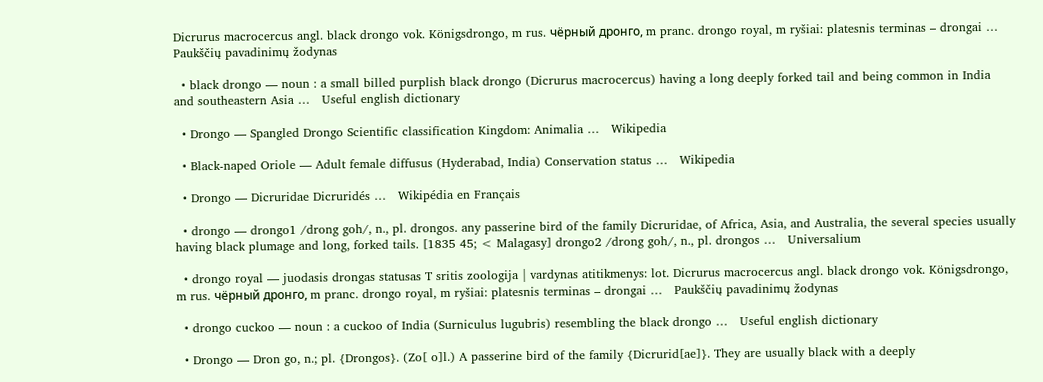Dicrurus macrocercus angl. black drongo vok. Königsdrongo, m rus. чёрный дронго, m pranc. drongo royal, m ryšiai: platesnis terminas – drongai …   Paukščių pavadinimų žodynas

  • black drongo — noun : a small billed purplish black drongo (Dicrurus macrocercus) having a long deeply forked tail and being common in India and southeastern Asia …   Useful english dictionary

  • Drongo — Spangled Drongo Scientific classification Kingdom: Animalia …   Wikipedia

  • Black-naped Oriole — Adult female diffusus (Hyderabad, India) Conservation status …   Wikipedia

  • Drongo — Dicruridae Dicruridés …   Wikipédia en Français

  • drongo — drongo1 /drong goh/, n., pl. drongos. any passerine bird of the family Dicruridae, of Africa, Asia, and Australia, the several species usually having black plumage and long, forked tails. [1835 45; < Malagasy] drongo2 /drong goh/, n., pl. drongos …   Universalium

  • drongo royal — juodasis drongas statusas T sritis zoologija | vardynas atitikmenys: lot. Dicrurus macrocercus angl. black drongo vok. Königsdrongo, m rus. чёрный дронго, m pranc. drongo royal, m ryšiai: platesnis terminas – drongai …   Paukščių pavadinimų žodynas

  • drongo cuckoo — noun : a cuckoo of India (Surniculus lugubris) resembling the black drongo …   Useful english dictionary

  • Drongo — Dron go, n.; pl. {Drongos}. (Zo[ o]l.) A passerine bird of the family {Dicrurid[ae]}. They are usually black with a deeply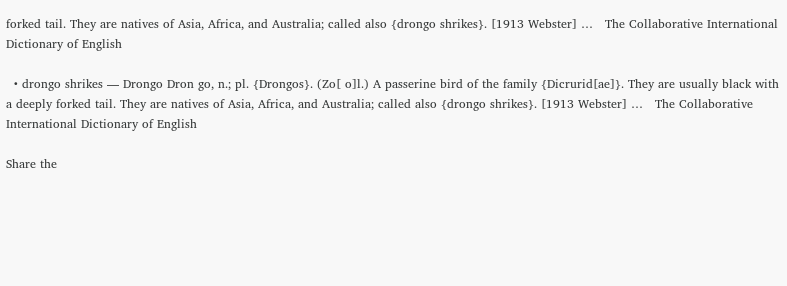forked tail. They are natives of Asia, Africa, and Australia; called also {drongo shrikes}. [1913 Webster] …   The Collaborative International Dictionary of English

  • drongo shrikes — Drongo Dron go, n.; pl. {Drongos}. (Zo[ o]l.) A passerine bird of the family {Dicrurid[ae]}. They are usually black with a deeply forked tail. They are natives of Asia, Africa, and Australia; called also {drongo shrikes}. [1913 Webster] …   The Collaborative International Dictionary of English

Share the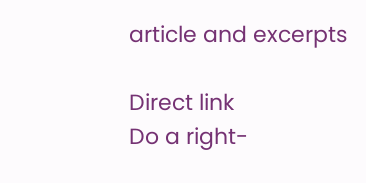article and excerpts

Direct link
Do a right-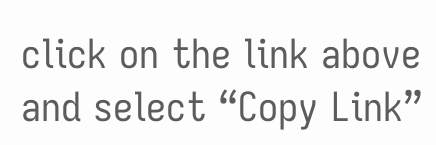click on the link above
and select “Copy Link”